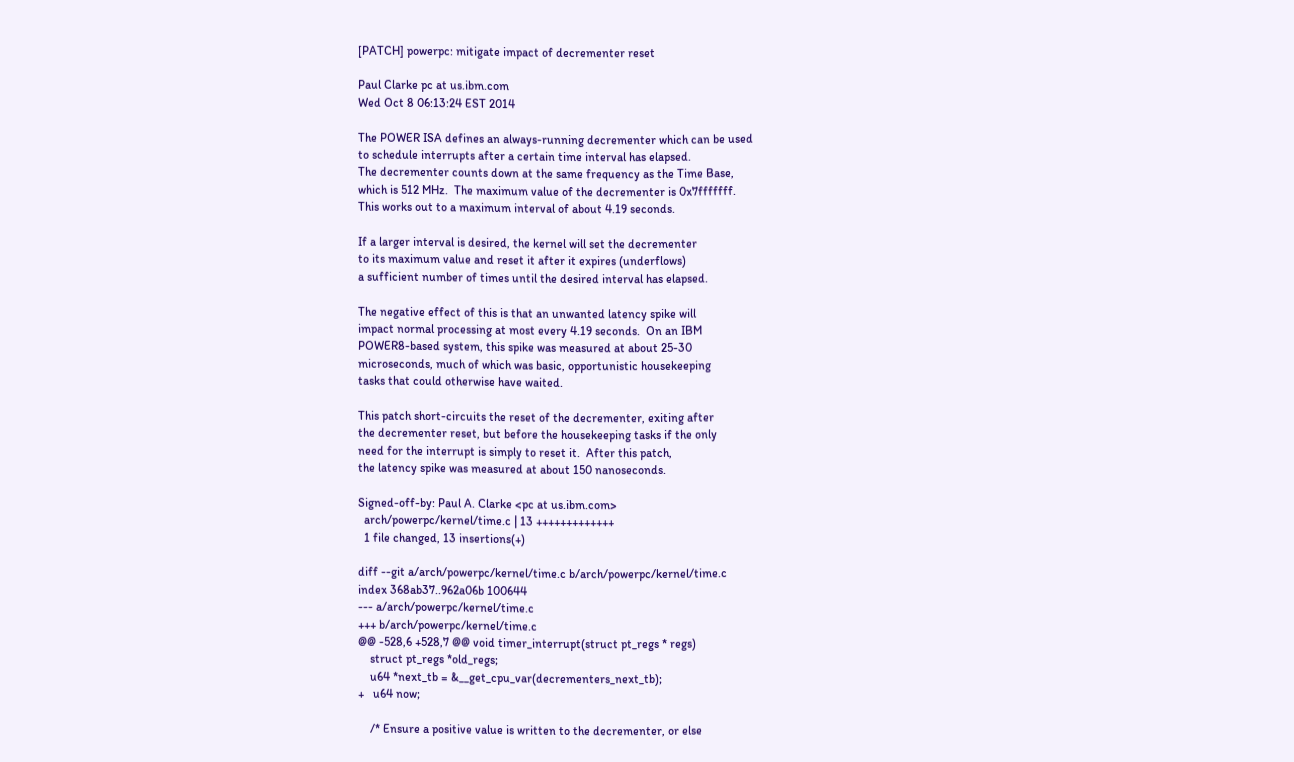[PATCH] powerpc: mitigate impact of decrementer reset

Paul Clarke pc at us.ibm.com
Wed Oct 8 06:13:24 EST 2014

The POWER ISA defines an always-running decrementer which can be used
to schedule interrupts after a certain time interval has elapsed.
The decrementer counts down at the same frequency as the Time Base,
which is 512 MHz.  The maximum value of the decrementer is 0x7fffffff.
This works out to a maximum interval of about 4.19 seconds.

If a larger interval is desired, the kernel will set the decrementer
to its maximum value and reset it after it expires (underflows)
a sufficient number of times until the desired interval has elapsed.

The negative effect of this is that an unwanted latency spike will
impact normal processing at most every 4.19 seconds.  On an IBM
POWER8-based system, this spike was measured at about 25-30
microseconds, much of which was basic, opportunistic housekeeping
tasks that could otherwise have waited.

This patch short-circuits the reset of the decrementer, exiting after
the decrementer reset, but before the housekeeping tasks if the only
need for the interrupt is simply to reset it.  After this patch,
the latency spike was measured at about 150 nanoseconds.

Signed-off-by: Paul A. Clarke <pc at us.ibm.com>
  arch/powerpc/kernel/time.c | 13 +++++++++++++
  1 file changed, 13 insertions(+)

diff --git a/arch/powerpc/kernel/time.c b/arch/powerpc/kernel/time.c
index 368ab37..962a06b 100644
--- a/arch/powerpc/kernel/time.c
+++ b/arch/powerpc/kernel/time.c
@@ -528,6 +528,7 @@ void timer_interrupt(struct pt_regs * regs)
    struct pt_regs *old_regs;
    u64 *next_tb = &__get_cpu_var(decrementers_next_tb);
+   u64 now;

    /* Ensure a positive value is written to the decrementer, or else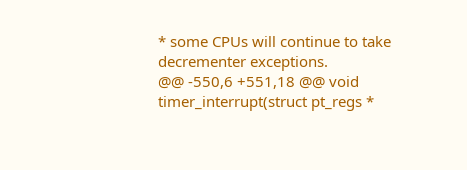* some CPUs will continue to take decrementer exceptions.
@@ -550,6 +551,18 @@ void timer_interrupt(struct pt_regs *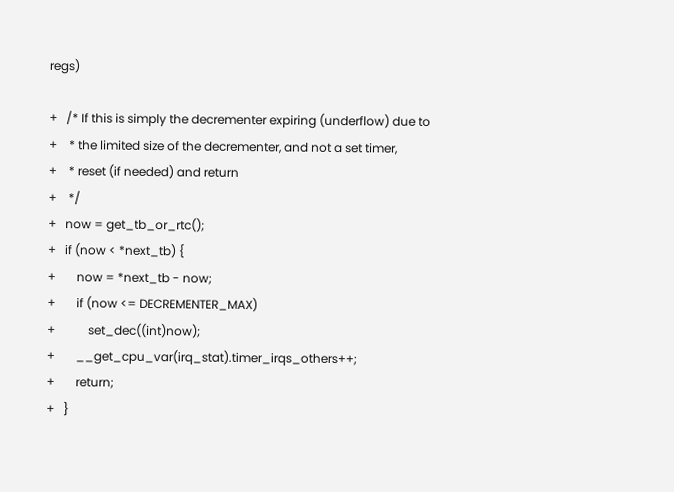regs)

+   /* If this is simply the decrementer expiring (underflow) due to
+    * the limited size of the decrementer, and not a set timer,
+    * reset (if needed) and return
+    */
+   now = get_tb_or_rtc();
+   if (now < *next_tb) {
+       now = *next_tb - now;
+       if (now <= DECREMENTER_MAX)
+           set_dec((int)now);
+       __get_cpu_var(irq_stat).timer_irqs_others++;
+       return;
+   }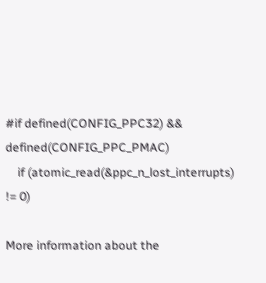#if defined(CONFIG_PPC32) && defined(CONFIG_PPC_PMAC)
    if (atomic_read(&ppc_n_lost_interrupts) != 0)

More information about the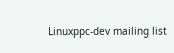Linuxppc-dev mailing list